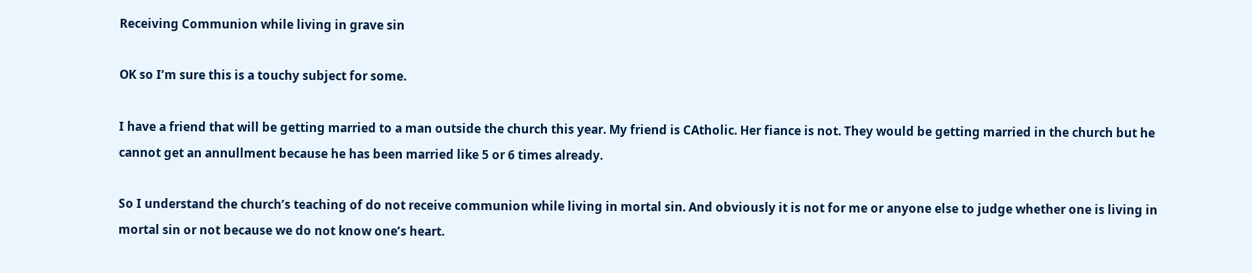Receiving Communion while living in grave sin

OK so I’m sure this is a touchy subject for some.

I have a friend that will be getting married to a man outside the church this year. My friend is CAtholic. Her fiance is not. They would be getting married in the church but he cannot get an annullment because he has been married like 5 or 6 times already.

So I understand the church’s teaching of do not receive communion while living in mortal sin. And obviously it is not for me or anyone else to judge whether one is living in mortal sin or not because we do not know one’s heart.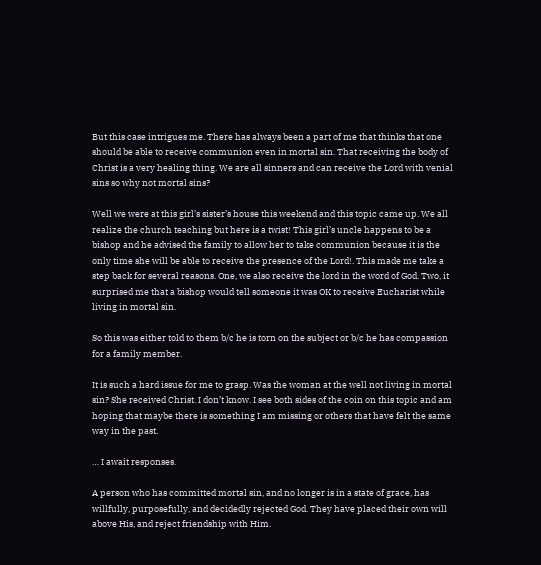But this case intrigues me. There has always been a part of me that thinks that one should be able to receive communion even in mortal sin. That receiving the body of Christ is a very healing thing. We are all sinners and can receive the Lord with venial sins so why not mortal sins?

Well we were at this girl’s sister’s house this weekend and this topic came up. We all realize the church teaching but here is a twist! This girl’s uncle happens to be a bishop and he advised the family to allow her to take communion because it is the only time she will be able to receive the presence of the Lord!. This made me take a step back for several reasons. One, we also receive the lord in the word of God. Two, it surprised me that a bishop would tell someone it was OK to receive Eucharist while living in mortal sin.

So this was either told to them b/c he is torn on the subject or b/c he has compassion for a family member.

It is such a hard issue for me to grasp. Was the woman at the well not living in mortal sin? She received Christ. I don’t know. I see both sides of the coin on this topic and am hoping that maybe there is something I am missing or others that have felt the same way in the past.

… I await responses.

A person who has committed mortal sin, and no longer is in a state of grace, has willfully, purposefully, and decidedly rejected God. They have placed their own will above His, and reject friendship with Him.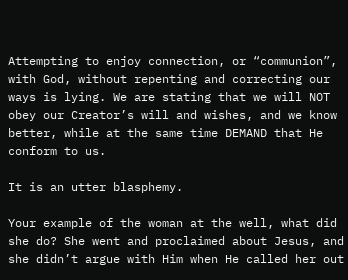Attempting to enjoy connection, or “communion”, with God, without repenting and correcting our ways is lying. We are stating that we will NOT obey our Creator’s will and wishes, and we know better, while at the same time DEMAND that He conform to us.

It is an utter blasphemy.

Your example of the woman at the well, what did she do? She went and proclaimed about Jesus, and she didn’t argue with Him when He called her out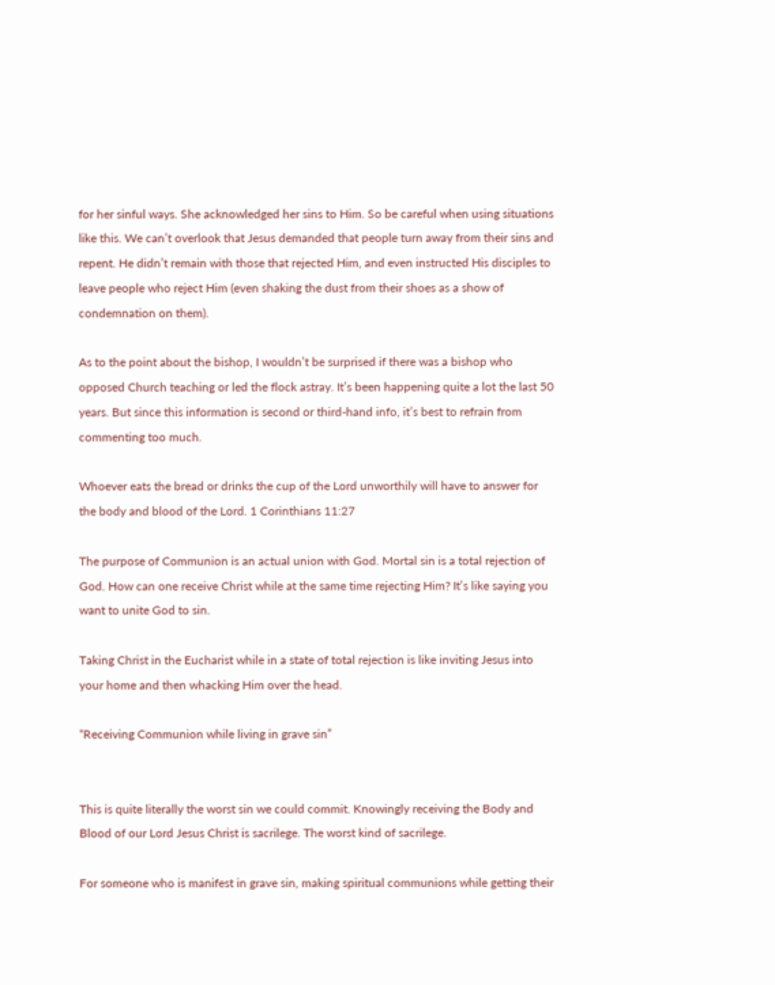for her sinful ways. She acknowledged her sins to Him. So be careful when using situations like this. We can’t overlook that Jesus demanded that people turn away from their sins and repent. He didn’t remain with those that rejected Him, and even instructed His disciples to leave people who reject Him (even shaking the dust from their shoes as a show of condemnation on them).

As to the point about the bishop, I wouldn’t be surprised if there was a bishop who opposed Church teaching or led the flock astray. It’s been happening quite a lot the last 50 years. But since this information is second or third-hand info, it’s best to refrain from commenting too much.

Whoever eats the bread or drinks the cup of the Lord unworthily will have to answer for the body and blood of the Lord. 1 Corinthians 11:27

The purpose of Communion is an actual union with God. Mortal sin is a total rejection of God. How can one receive Christ while at the same time rejecting Him? It’s like saying you want to unite God to sin.

Taking Christ in the Eucharist while in a state of total rejection is like inviting Jesus into your home and then whacking Him over the head.

“Receiving Communion while living in grave sin”


This is quite literally the worst sin we could commit. Knowingly receiving the Body and Blood of our Lord Jesus Christ is sacrilege. The worst kind of sacrilege.

For someone who is manifest in grave sin, making spiritual communions while getting their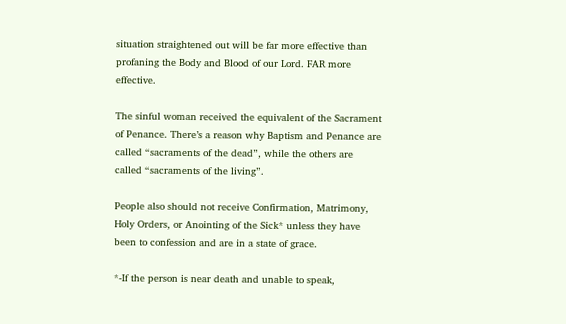situation straightened out will be far more effective than profaning the Body and Blood of our Lord. FAR more effective.

The sinful woman received the equivalent of the Sacrament of Penance. There’s a reason why Baptism and Penance are called “sacraments of the dead”, while the others are called “sacraments of the living”.

People also should not receive Confirmation, Matrimony, Holy Orders, or Anointing of the Sick* unless they have been to confession and are in a state of grace.

*-If the person is near death and unable to speak,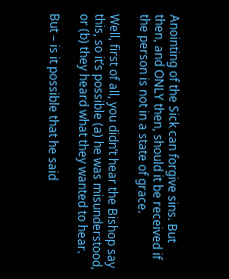Anointing of the Sick can forgive sins. But then, and ONLY then, should it be received if the person is not in a state of grace.

Well, first of all, you didn’t hear the Bishop say this, so it’s possible (a) he was misunderstood, or (b) they heard what they wanted to hear.

But – is it possible that he said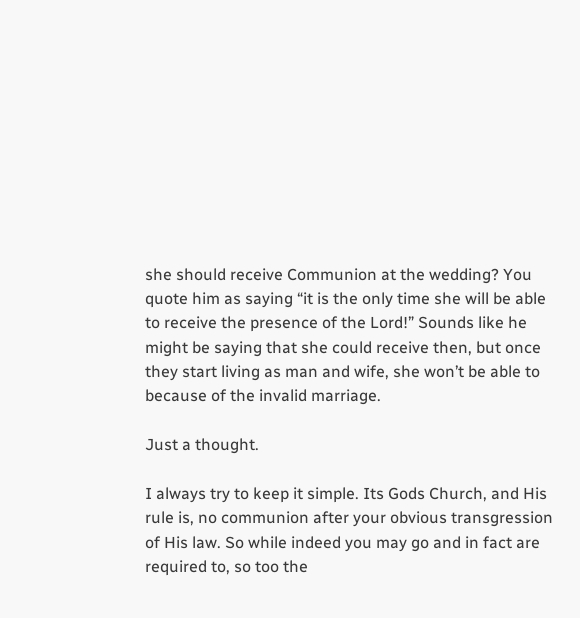she should receive Communion at the wedding? You quote him as saying “it is the only time she will be able to receive the presence of the Lord!” Sounds like he might be saying that she could receive then, but once they start living as man and wife, she won’t be able to because of the invalid marriage.

Just a thought.

I always try to keep it simple. Its Gods Church, and His rule is, no communion after your obvious transgression of His law. So while indeed you may go and in fact are required to, so too the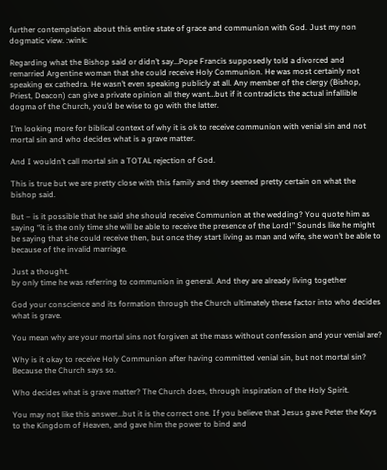further contemplation about this entire state of grace and communion with God. Just my non dogmatic view. :wink:

Regarding what the Bishop said or didn’t say…Pope Francis supposedly told a divorced and remarried Argentine woman that she could receive Holy Communion. He was most certainly not speaking ex cathedra. He wasn’t even speaking publicly at all. Any member of the clergy (Bishop, Priest, Deacon) can give a private opinion all they want…but if it contradicts the actual infallible dogma of the Church, you’d be wise to go with the latter.

I’m looking more for biblical context of why it is ok to receive communion with venial sin and not mortal sin and who decides what is a grave matter.

And I wouldn’t call mortal sin a TOTAL rejection of God.

This is true but we are pretty close with this family and they seemed pretty certain on what the bishop said.

But – is it possible that he said she should receive Communion at the wedding? You quote him as saying “it is the only time she will be able to receive the presence of the Lord!” Sounds like he might be saying that she could receive then, but once they start living as man and wife, she won’t be able to because of the invalid marriage.

Just a thought.
by only time he was referring to communion in general. And they are already living together

God your conscience and its formation through the Church ultimately these factor into who decides what is grave.

You mean why are your mortal sins not forgiven at the mass without confession and your venial are?

Why is it okay to receive Holy Communion after having committed venial sin, but not mortal sin? Because the Church says so.

Who decides what is grave matter? The Church does, through inspiration of the Holy Spirit.

You may not like this answer…but it is the correct one. If you believe that Jesus gave Peter the Keys to the Kingdom of Heaven, and gave him the power to bind and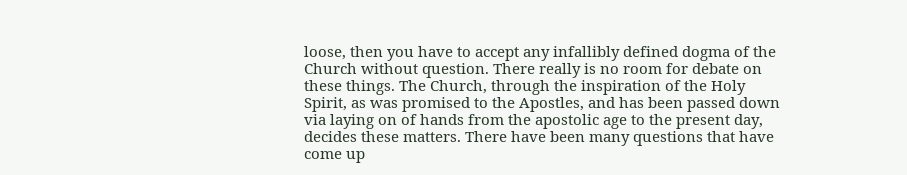loose, then you have to accept any infallibly defined dogma of the Church without question. There really is no room for debate on these things. The Church, through the inspiration of the Holy Spirit, as was promised to the Apostles, and has been passed down via laying on of hands from the apostolic age to the present day, decides these matters. There have been many questions that have come up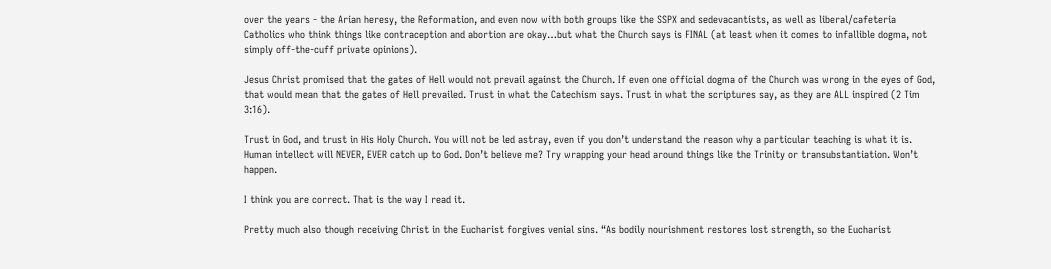over the years - the Arian heresy, the Reformation, and even now with both groups like the SSPX and sedevacantists, as well as liberal/cafeteria Catholics who think things like contraception and abortion are okay…but what the Church says is FINAL (at least when it comes to infallible dogma, not simply off-the-cuff private opinions).

Jesus Christ promised that the gates of Hell would not prevail against the Church. If even one official dogma of the Church was wrong in the eyes of God, that would mean that the gates of Hell prevailed. Trust in what the Catechism says. Trust in what the scriptures say, as they are ALL inspired (2 Tim 3:16).

Trust in God, and trust in His Holy Church. You will not be led astray, even if you don’t understand the reason why a particular teaching is what it is. Human intellect will NEVER, EVER catch up to God. Don’t believe me? Try wrapping your head around things like the Trinity or transubstantiation. Won’t happen.

I think you are correct. That is the way I read it.

Pretty much also though receiving Christ in the Eucharist forgives venial sins. “As bodily nourishment restores lost strength, so the Eucharist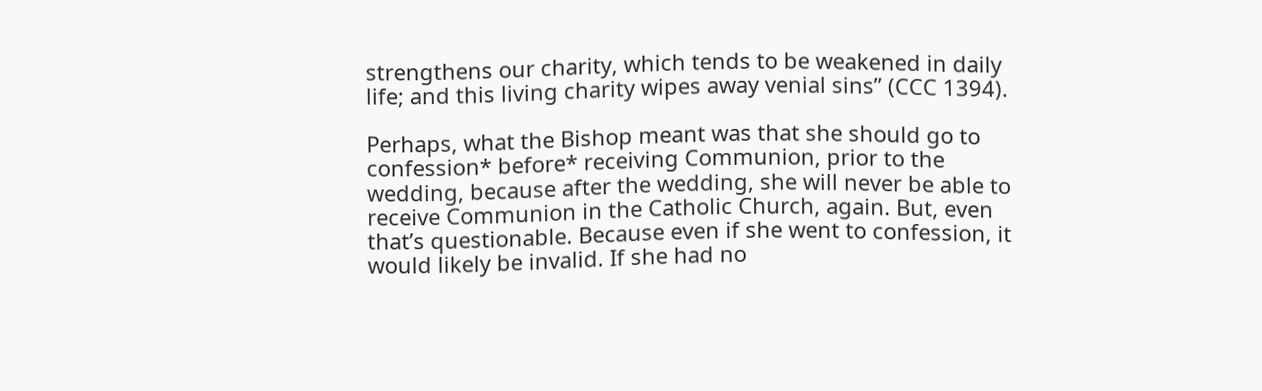strengthens our charity, which tends to be weakened in daily life; and this living charity wipes away venial sins” (CCC 1394).

Perhaps, what the Bishop meant was that she should go to confession* before* receiving Communion, prior to the wedding, because after the wedding, she will never be able to receive Communion in the Catholic Church, again. But, even that’s questionable. Because even if she went to confession, it would likely be invalid. If she had no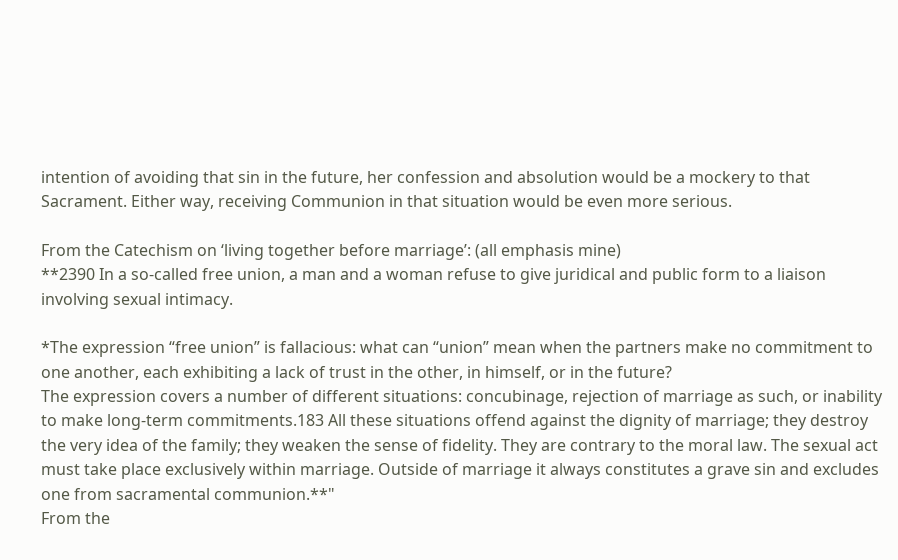intention of avoiding that sin in the future, her confession and absolution would be a mockery to that Sacrament. Either way, receiving Communion in that situation would be even more serious.

From the Catechism on ‘living together before marriage’: (all emphasis mine)
**2390 In a so-called free union, a man and a woman refuse to give juridical and public form to a liaison involving sexual intimacy.

*The expression “free union” is fallacious: what can “union” mean when the partners make no commitment to one another, each exhibiting a lack of trust in the other, in himself, or in the future?
The expression covers a number of different situations: concubinage, rejection of marriage as such, or inability to make long-term commitments.183 All these situations offend against the dignity of marriage; they destroy the very idea of the family; they weaken the sense of fidelity. They are contrary to the moral law. The sexual act must take place exclusively within marriage. Outside of marriage it always constitutes a grave sin and excludes one from sacramental communion.**"
From the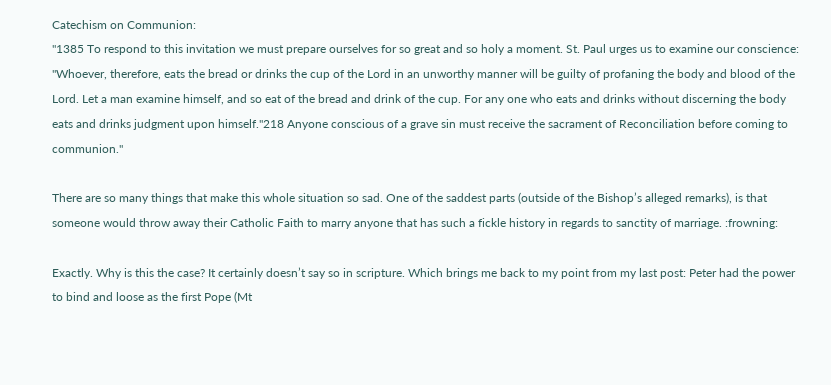Catechism on Communion:
"1385 To respond to this invitation we must prepare ourselves for so great and so holy a moment. St. Paul urges us to examine our conscience: "Whoever, therefore, eats the bread or drinks the cup of the Lord in an unworthy manner will be guilty of profaning the body and blood of the Lord. Let a man examine himself, and so eat of the bread and drink of the cup. For any one who eats and drinks without discerning the body eats and drinks judgment upon himself."218 Anyone conscious of a grave sin must receive the sacrament of Reconciliation before coming to communion."

There are so many things that make this whole situation so sad. One of the saddest parts (outside of the Bishop’s alleged remarks), is that someone would throw away their Catholic Faith to marry anyone that has such a fickle history in regards to sanctity of marriage. :frowning:

Exactly. Why is this the case? It certainly doesn’t say so in scripture. Which brings me back to my point from my last post: Peter had the power to bind and loose as the first Pope (Mt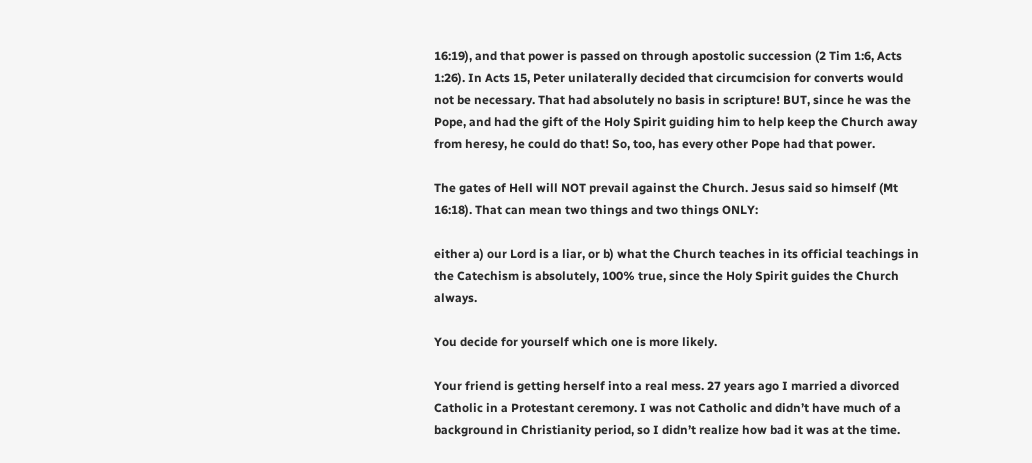16:19), and that power is passed on through apostolic succession (2 Tim 1:6, Acts 1:26). In Acts 15, Peter unilaterally decided that circumcision for converts would not be necessary. That had absolutely no basis in scripture! BUT, since he was the Pope, and had the gift of the Holy Spirit guiding him to help keep the Church away from heresy, he could do that! So, too, has every other Pope had that power.

The gates of Hell will NOT prevail against the Church. Jesus said so himself (Mt 16:18). That can mean two things and two things ONLY:

either a) our Lord is a liar, or b) what the Church teaches in its official teachings in the Catechism is absolutely, 100% true, since the Holy Spirit guides the Church always.

You decide for yourself which one is more likely.

Your friend is getting herself into a real mess. 27 years ago I married a divorced Catholic in a Protestant ceremony. I was not Catholic and didn’t have much of a background in Christianity period, so I didn’t realize how bad it was at the time.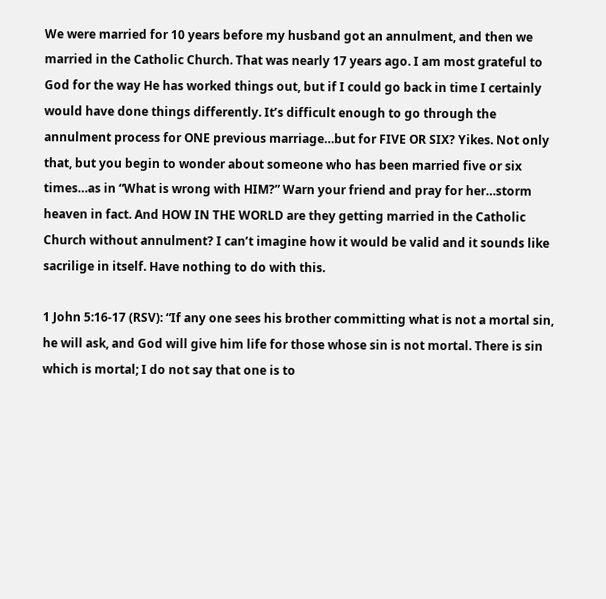We were married for 10 years before my husband got an annulment, and then we married in the Catholic Church. That was nearly 17 years ago. I am most grateful to God for the way He has worked things out, but if I could go back in time I certainly would have done things differently. It’s difficult enough to go through the annulment process for ONE previous marriage…but for FIVE OR SIX? Yikes. Not only that, but you begin to wonder about someone who has been married five or six times…as in “What is wrong with HIM?” Warn your friend and pray for her…storm heaven in fact. And HOW IN THE WORLD are they getting married in the Catholic Church without annulment? I can’t imagine how it would be valid and it sounds like sacrilige in itself. Have nothing to do with this.

1 John 5:16-17 (RSV): “If any one sees his brother committing what is not a mortal sin, he will ask, and God will give him life for those whose sin is not mortal. There is sin which is mortal; I do not say that one is to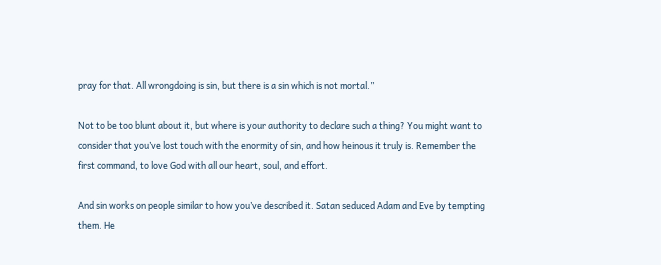pray for that. All wrongdoing is sin, but there is a sin which is not mortal.”

Not to be too blunt about it, but where is your authority to declare such a thing? You might want to consider that you’ve lost touch with the enormity of sin, and how heinous it truly is. Remember the first command, to love God with all our heart, soul, and effort.

And sin works on people similar to how you’ve described it. Satan seduced Adam and Eve by tempting them. He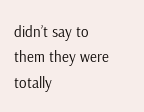didn’t say to them they were totally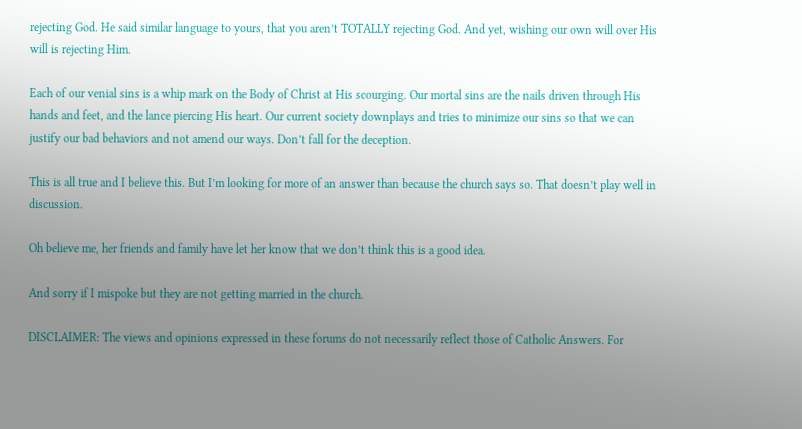rejecting God. He said similar language to yours, that you aren’t TOTALLY rejecting God. And yet, wishing our own will over His will is rejecting Him.

Each of our venial sins is a whip mark on the Body of Christ at His scourging. Our mortal sins are the nails driven through His hands and feet, and the lance piercing His heart. Our current society downplays and tries to minimize our sins so that we can justify our bad behaviors and not amend our ways. Don’t fall for the deception.

This is all true and I believe this. But I’m looking for more of an answer than because the church says so. That doesn’t play well in discussion.

Oh believe me, her friends and family have let her know that we don’t think this is a good idea.

And sorry if I mispoke but they are not getting married in the church.

DISCLAIMER: The views and opinions expressed in these forums do not necessarily reflect those of Catholic Answers. For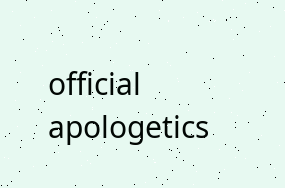official apologetics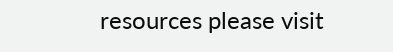resources please visit